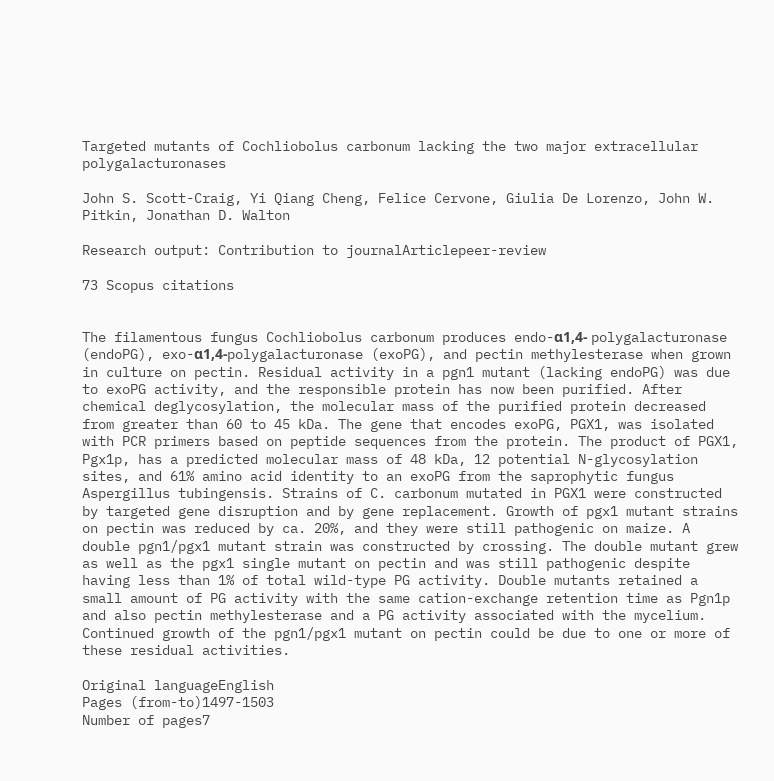Targeted mutants of Cochliobolus carbonum lacking the two major extracellular polygalacturonases

John S. Scott-Craig, Yi Qiang Cheng, Felice Cervone, Giulia De Lorenzo, John W. Pitkin, Jonathan D. Walton

Research output: Contribution to journalArticlepeer-review

73 Scopus citations


The filamentous fungus Cochliobolus carbonum produces endo-α1,4- polygalacturonase (endoPG), exo-α1,4-polygalacturonase (exoPG), and pectin methylesterase when grown in culture on pectin. Residual activity in a pgn1 mutant (lacking endoPG) was due to exoPG activity, and the responsible protein has now been purified. After chemical deglycosylation, the molecular mass of the purified protein decreased from greater than 60 to 45 kDa. The gene that encodes exoPG, PGX1, was isolated with PCR primers based on peptide sequences from the protein. The product of PGX1, Pgx1p, has a predicted molecular mass of 48 kDa, 12 potential N-glycosylation sites, and 61% amino acid identity to an exoPG from the saprophytic fungus Aspergillus tubingensis. Strains of C. carbonum mutated in PGX1 were constructed by targeted gene disruption and by gene replacement. Growth of pgx1 mutant strains on pectin was reduced by ca. 20%, and they were still pathogenic on maize. A double pgn1/pgx1 mutant strain was constructed by crossing. The double mutant grew as well as the pgx1 single mutant on pectin and was still pathogenic despite having less than 1% of total wild-type PG activity. Double mutants retained a small amount of PG activity with the same cation-exchange retention time as Pgn1p and also pectin methylesterase and a PG activity associated with the mycelium. Continued growth of the pgn1/pgx1 mutant on pectin could be due to one or more of these residual activities.

Original languageEnglish
Pages (from-to)1497-1503
Number of pages7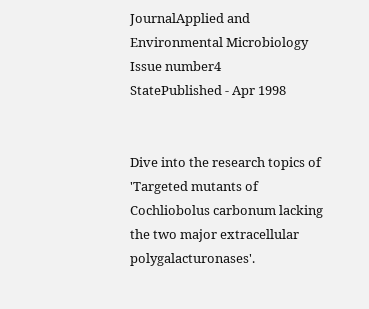JournalApplied and Environmental Microbiology
Issue number4
StatePublished - Apr 1998


Dive into the research topics of 'Targeted mutants of Cochliobolus carbonum lacking the two major extracellular polygalacturonases'.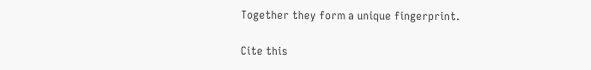Together they form a unique fingerprint.

Cite this